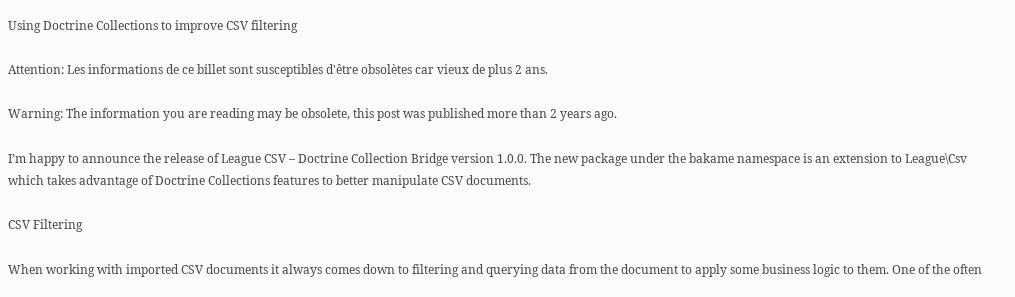Using Doctrine Collections to improve CSV filtering

Attention: Les informations de ce billet sont susceptibles d'être obsolètes car vieux de plus 2 ans.

Warning: The information you are reading may be obsolete, this post was published more than 2 years ago.

I’m happy to announce the release of League CSV – Doctrine Collection Bridge version 1.0.0. The new package under the bakame namespace is an extension to League\Csv which takes advantage of Doctrine Collections features to better manipulate CSV documents.

CSV Filtering

When working with imported CSV documents it always comes down to filtering and querying data from the document to apply some business logic to them. One of the often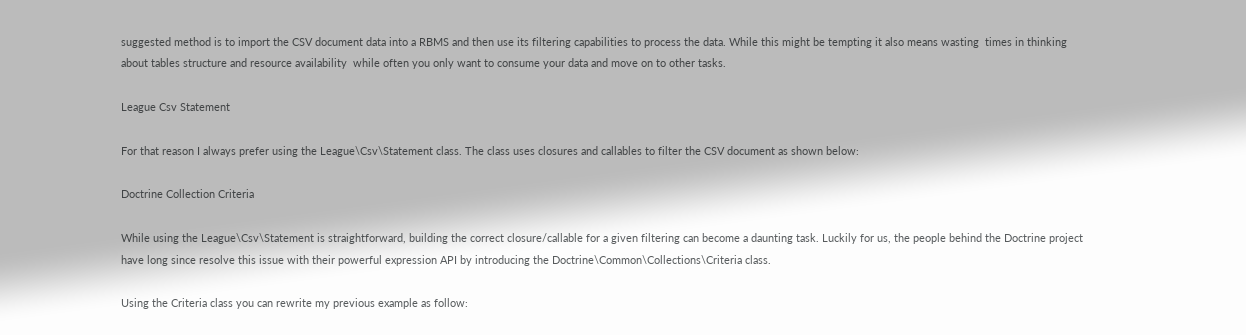suggested method is to import the CSV document data into a RBMS and then use its filtering capabilities to process the data. While this might be tempting it also means wasting  times in thinking about tables structure and resource availability  while often you only want to consume your data and move on to other tasks.

League Csv Statement

For that reason I always prefer using the League\Csv\Statement class. The class uses closures and callables to filter the CSV document as shown below:

Doctrine Collection Criteria

While using the League\Csv\Statement is straightforward, building the correct closure/callable for a given filtering can become a daunting task. Luckily for us, the people behind the Doctrine project have long since resolve this issue with their powerful expression API by introducing the Doctrine\Common\Collections\Criteria class.

Using the Criteria class you can rewrite my previous example as follow: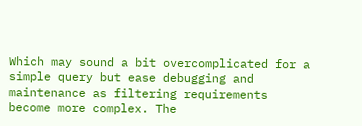Which may sound a bit overcomplicated for a simple query but ease debugging and maintenance as filtering requirements become more complex. The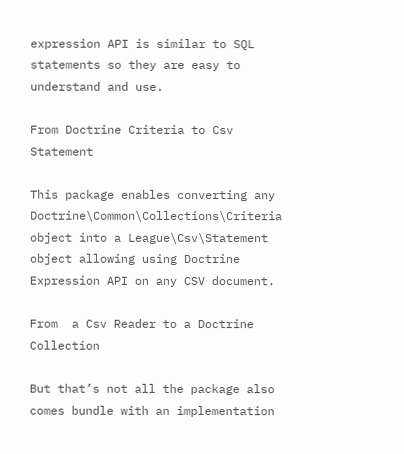expression API is similar to SQL statements so they are easy to understand and use.

From Doctrine Criteria to Csv Statement

This package enables converting any Doctrine\Common\Collections\Criteria object into a League\Csv\Statement object allowing using Doctrine Expression API on any CSV document.

From  a Csv Reader to a Doctrine Collection

But that’s not all the package also comes bundle with an implementation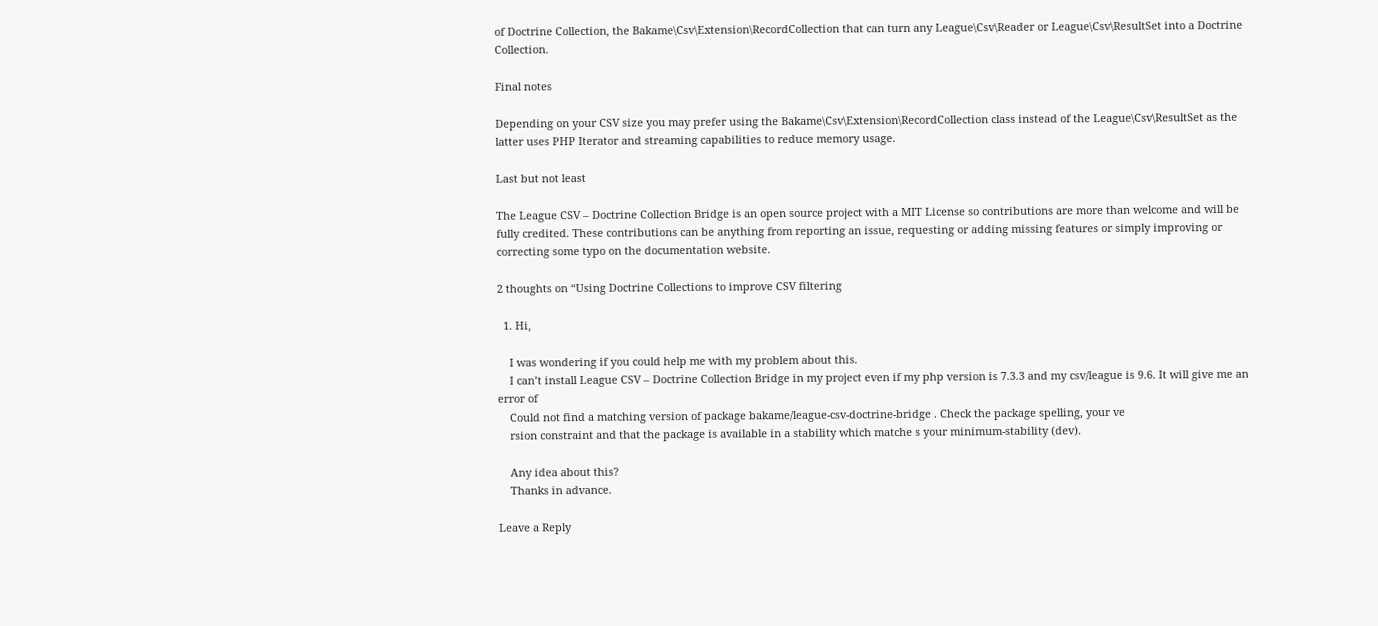of Doctrine Collection, the Bakame\Csv\Extension\RecordCollection that can turn any League\Csv\Reader or League\Csv\ResultSet into a Doctrine Collection.

Final notes

Depending on your CSV size you may prefer using the Bakame\Csv\Extension\RecordCollection class instead of the League\Csv\ResultSet as the latter uses PHP Iterator and streaming capabilities to reduce memory usage.

Last but not least

The League CSV – Doctrine Collection Bridge is an open source project with a MIT License so contributions are more than welcome and will be fully credited. These contributions can be anything from reporting an issue, requesting or adding missing features or simply improving or correcting some typo on the documentation website.

2 thoughts on “Using Doctrine Collections to improve CSV filtering

  1. Hi,

    I was wondering if you could help me with my problem about this.
    I can’t install League CSV – Doctrine Collection Bridge in my project even if my php version is 7.3.3 and my csv/league is 9.6. It will give me an error of
    Could not find a matching version of package bakame/league-csv-doctrine-bridge . Check the package spelling, your ve
    rsion constraint and that the package is available in a stability which matche s your minimum-stability (dev).

    Any idea about this?
    Thanks in advance.

Leave a Reply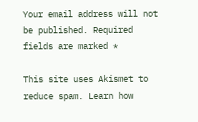Your email address will not be published. Required fields are marked *

This site uses Akismet to reduce spam. Learn how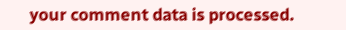your comment data is processed.